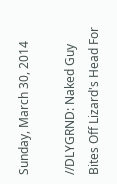Sunday, March 30, 2014

//DLYGRND: Naked Guy Bites Off Lizard's Head For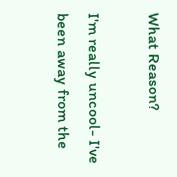What Reason?

I'm really uncool- I've been away from the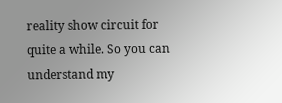reality show circuit for quite a while. So you can understand my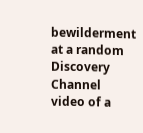bewilderment at a random Discovery Channel video of a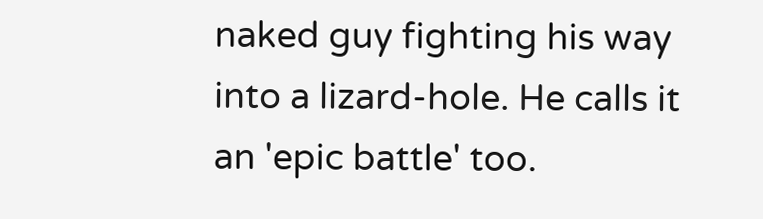naked guy fighting his way into a lizard-hole. He calls it an 'epic battle' too.